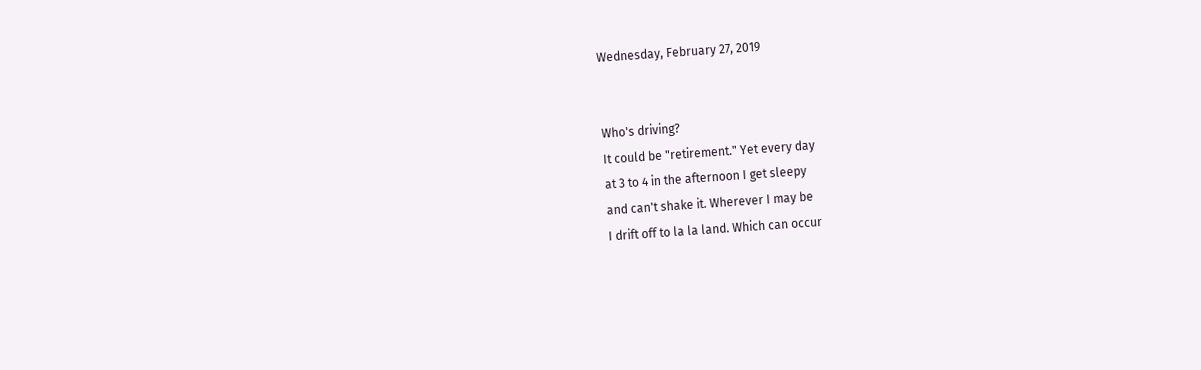Wednesday, February 27, 2019


Who's driving?
It could be "retirement." Yet every day
at 3 to 4 in the afternoon I get sleepy
and can't shake it. Wherever I may be
I drift off to la la land. Which can occur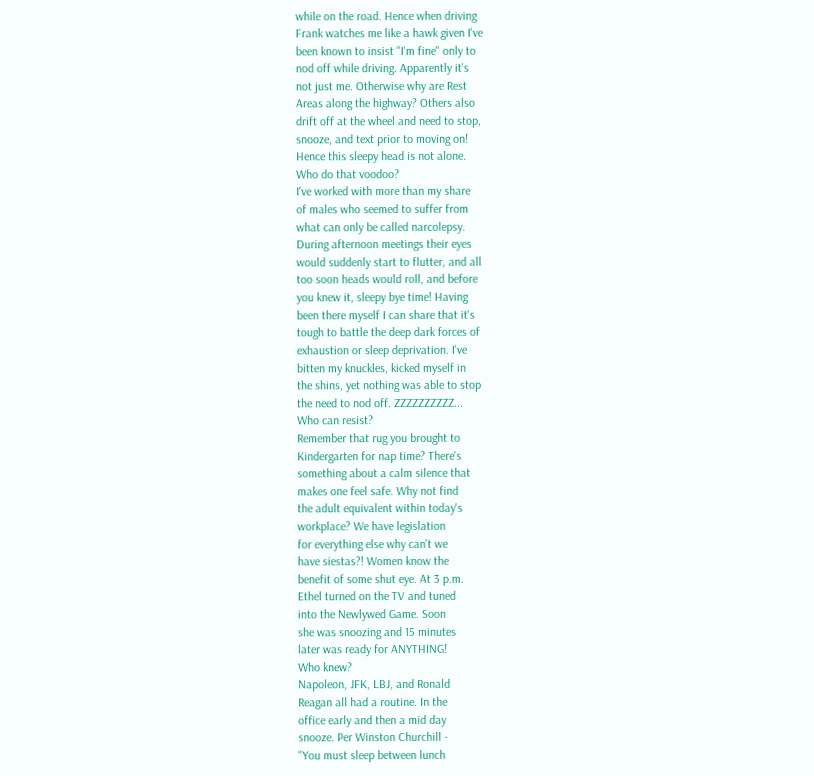while on the road. Hence when driving
Frank watches me like a hawk given I've
been known to insist "I'm fine" only to
nod off while driving. Apparently it's
not just me. Otherwise why are Rest
Areas along the highway? Others also
drift off at the wheel and need to stop,
snooze, and text prior to moving on!
Hence this sleepy head is not alone.
Who do that voodoo?
I've worked with more than my share
of males who seemed to suffer from
what can only be called narcolepsy.
During afternoon meetings their eyes
would suddenly start to flutter, and all
too soon heads would roll, and before
you knew it, sleepy bye time! Having
been there myself I can share that it's
tough to battle the deep dark forces of
exhaustion or sleep deprivation. I've
bitten my knuckles, kicked myself in
the shins, yet nothing was able to stop
the need to nod off. ZZZZZZZZZZ...
Who can resist?
Remember that rug you brought to
Kindergarten for nap time? There's
something about a calm silence that
makes one feel safe. Why not find
the adult equivalent within today's
workplace? We have legislation
for everything else why can't we
have siestas?! Women know the
benefit of some shut eye. At 3 p.m.
Ethel turned on the TV and tuned
into the Newlywed Game. Soon
she was snoozing and 15 minutes
later was ready for ANYTHING!
Who knew?
Napoleon, JFK, LBJ, and Ronald
Reagan all had a routine. In the
office early and then a mid day
snooze. Per Winston Churchill -
"You must sleep between lunch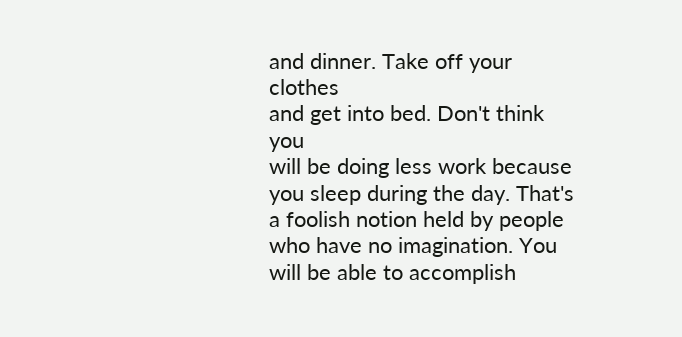and dinner. Take off your clothes
and get into bed. Don't think you
will be doing less work because
you sleep during the day. That's
a foolish notion held by people
who have no imagination. You
will be able to accomplish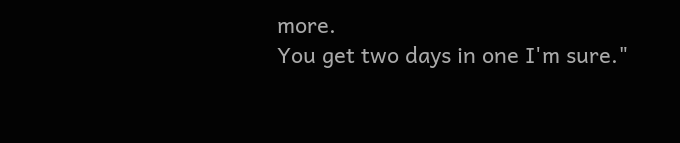more.
You get two days in one I'm sure."